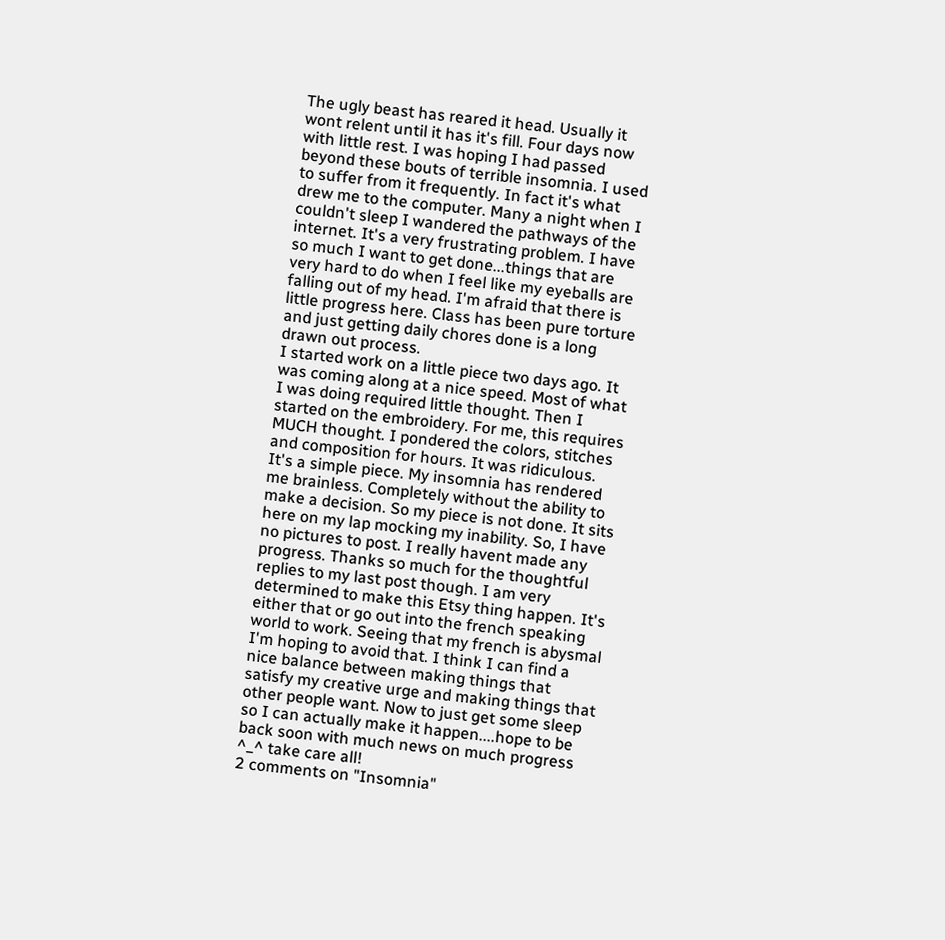The ugly beast has reared it head. Usually it wont relent until it has it's fill. Four days now with little rest. I was hoping I had passed beyond these bouts of terrible insomnia. I used to suffer from it frequently. In fact it's what drew me to the computer. Many a night when I couldn't sleep I wandered the pathways of the internet. It's a very frustrating problem. I have so much I want to get done...things that are very hard to do when I feel like my eyeballs are falling out of my head. I'm afraid that there is little progress here. Class has been pure torture and just getting daily chores done is a long drawn out process.
I started work on a little piece two days ago. It was coming along at a nice speed. Most of what I was doing required little thought. Then I started on the embroidery. For me, this requires MUCH thought. I pondered the colors, stitches and composition for hours. It was ridiculous. It's a simple piece. My insomnia has rendered me brainless. Completely without the ability to make a decision. So my piece is not done. It sits here on my lap mocking my inability. So, I have no pictures to post. I really havent made any progress. Thanks so much for the thoughtful replies to my last post though. I am very determined to make this Etsy thing happen. It's either that or go out into the french speaking world to work. Seeing that my french is abysmal I'm hoping to avoid that. I think I can find a nice balance between making things that satisfy my creative urge and making things that other people want. Now to just get some sleep so I can actually make it happen....hope to be back soon with much news on much progress ^_^ take care all!
2 comments on "Insomnia"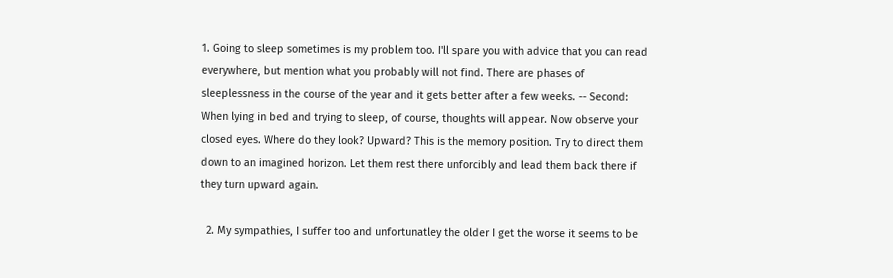1. Going to sleep sometimes is my problem too. I'll spare you with advice that you can read everywhere, but mention what you probably will not find. There are phases of sleeplessness in the course of the year and it gets better after a few weeks. -- Second: When lying in bed and trying to sleep, of course, thoughts will appear. Now observe your closed eyes. Where do they look? Upward? This is the memory position. Try to direct them down to an imagined horizon. Let them rest there unforcibly and lead them back there if they turn upward again.

  2. My sympathies, I suffer too and unfortunatley the older I get the worse it seems to be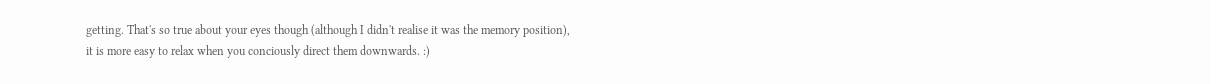getting. That's so true about your eyes though (although I didn't realise it was the memory position), it is more easy to relax when you conciously direct them downwards. :)